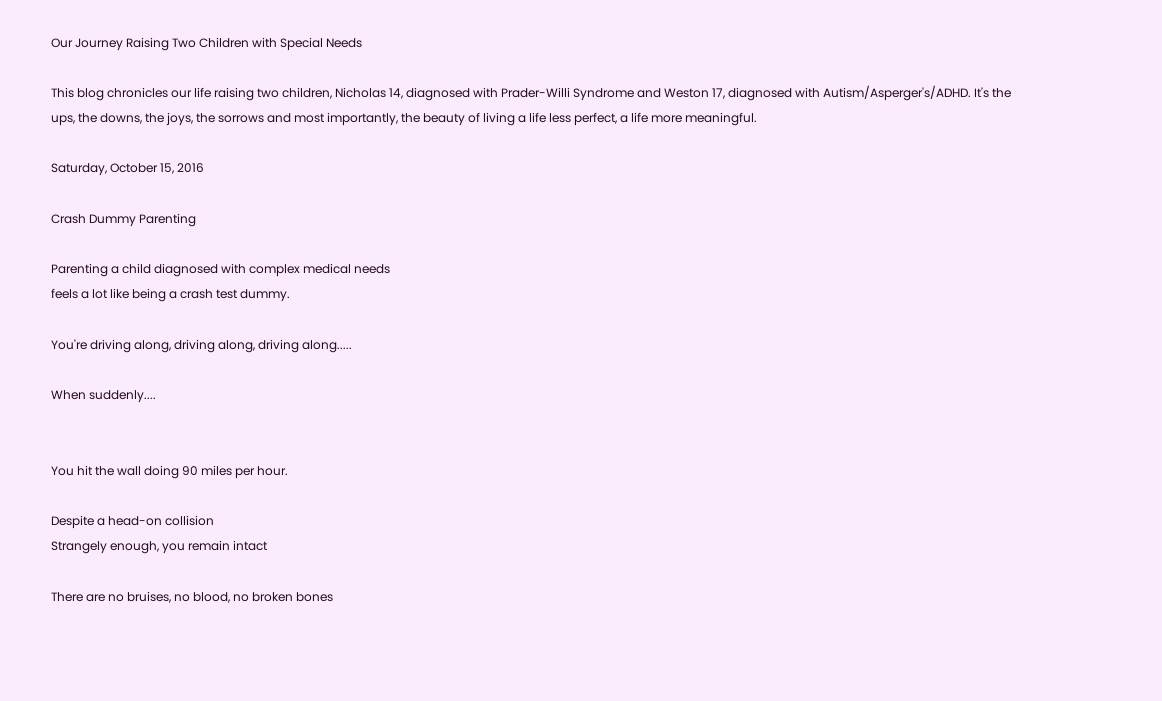Our Journey Raising Two Children with Special Needs

This blog chronicles our life raising two children, Nicholas 14, diagnosed with Prader-Willi Syndrome and Weston 17, diagnosed with Autism/Asperger's/ADHD. It's the ups, the downs, the joys, the sorrows and most importantly, the beauty of living a life less perfect, a life more meaningful.

Saturday, October 15, 2016

Crash Dummy Parenting

Parenting a child diagnosed with complex medical needs
feels a lot like being a crash test dummy.

You're driving along, driving along, driving along.....

When suddenly....


You hit the wall doing 90 miles per hour.

Despite a head-on collision
Strangely enough, you remain intact

There are no bruises, no blood, no broken bones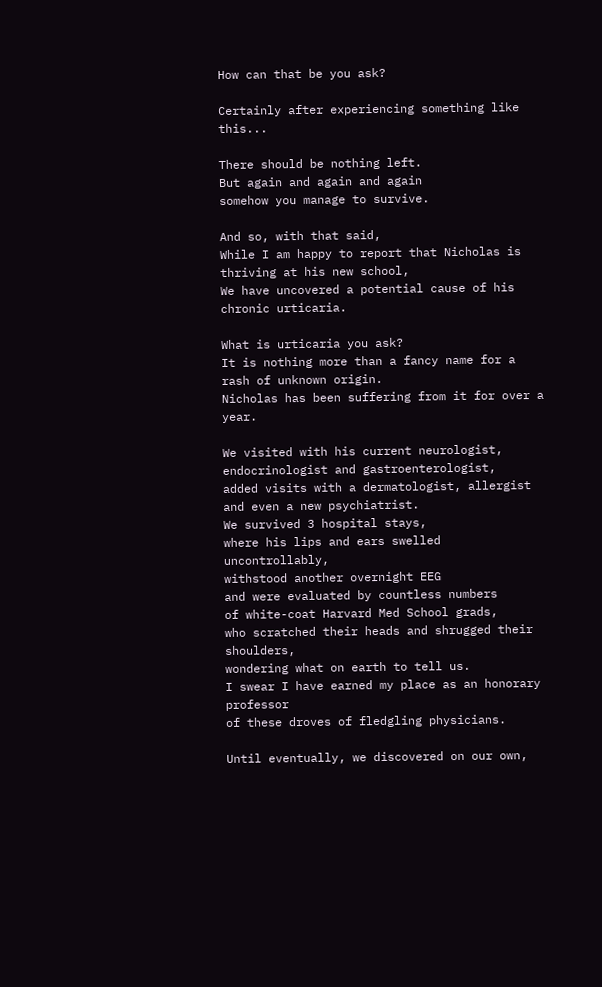How can that be you ask?

Certainly after experiencing something like this...

There should be nothing left.
But again and again and again
somehow you manage to survive.

And so, with that said,
While I am happy to report that Nicholas is thriving at his new school,
We have uncovered a potential cause of his chronic urticaria.

What is urticaria you ask?
It is nothing more than a fancy name for a rash of unknown origin.
Nicholas has been suffering from it for over a year.

We visited with his current neurologist, endocrinologist and gastroenterologist,
added visits with a dermatologist, allergist and even a new psychiatrist.
We survived 3 hospital stays,
where his lips and ears swelled uncontrollably,
withstood another overnight EEG
and were evaluated by countless numbers
of white-coat Harvard Med School grads,
who scratched their heads and shrugged their shoulders,
wondering what on earth to tell us.
I swear I have earned my place as an honorary professor
of these droves of fledgling physicians.

Until eventually, we discovered on our own,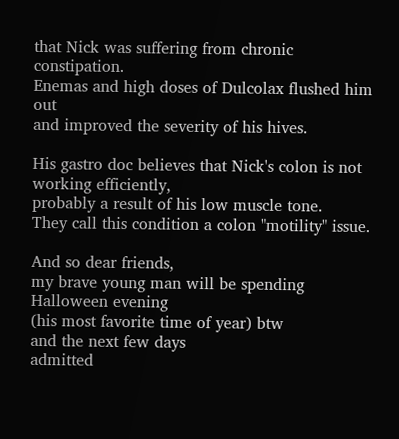that Nick was suffering from chronic constipation.
Enemas and high doses of Dulcolax flushed him out
and improved the severity of his hives.

His gastro doc believes that Nick's colon is not working efficiently,
probably a result of his low muscle tone.
They call this condition a colon "motility" issue.

And so dear friends,
my brave young man will be spending Halloween evening
(his most favorite time of year) btw
and the next few days
admitted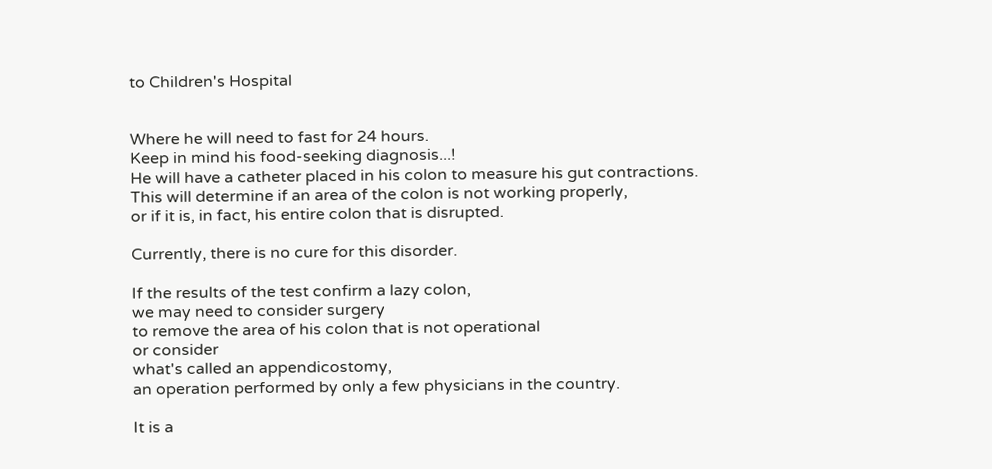to Children's Hospital


Where he will need to fast for 24 hours.
Keep in mind his food-seeking diagnosis...!
He will have a catheter placed in his colon to measure his gut contractions.
This will determine if an area of the colon is not working properly,
or if it is, in fact, his entire colon that is disrupted.

Currently, there is no cure for this disorder.

If the results of the test confirm a lazy colon,
we may need to consider surgery
to remove the area of his colon that is not operational
or consider
what's called an appendicostomy,
an operation performed by only a few physicians in the country.

It is a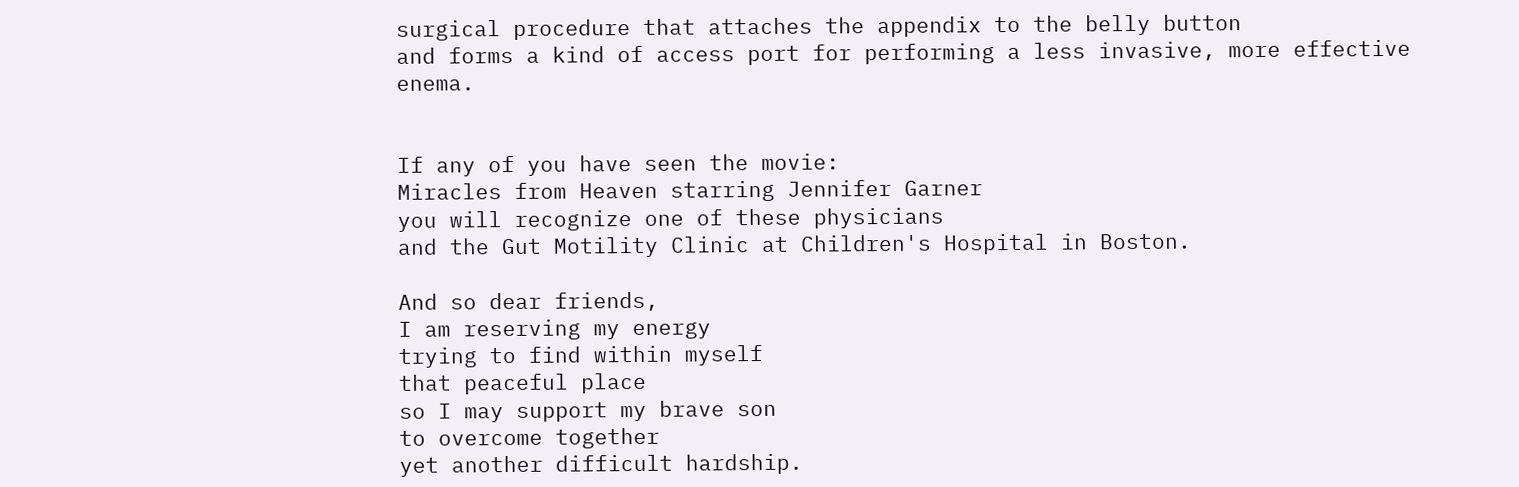surgical procedure that attaches the appendix to the belly button
and forms a kind of access port for performing a less invasive, more effective enema.


If any of you have seen the movie:
Miracles from Heaven starring Jennifer Garner
you will recognize one of these physicians
and the Gut Motility Clinic at Children's Hospital in Boston.

And so dear friends,
I am reserving my energy
trying to find within myself
that peaceful place
so I may support my brave son
to overcome together
yet another difficult hardship.